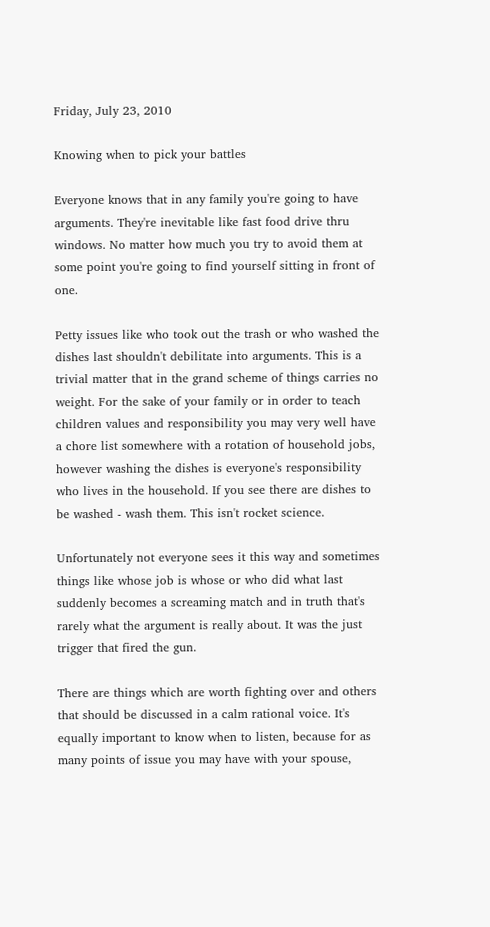Friday, July 23, 2010

Knowing when to pick your battles

Everyone knows that in any family you're going to have arguments. They're inevitable like fast food drive thru windows. No matter how much you try to avoid them at some point you're going to find yourself sitting in front of one.

Petty issues like who took out the trash or who washed the dishes last shouldn't debilitate into arguments. This is a trivial matter that in the grand scheme of things carries no weight. For the sake of your family or in order to teach children values and responsibility you may very well have a chore list somewhere with a rotation of household jobs, however washing the dishes is everyone's responsibility who lives in the household. If you see there are dishes to be washed - wash them. This isn't rocket science.

Unfortunately not everyone sees it this way and sometimes things like whose job is whose or who did what last suddenly becomes a screaming match and in truth that's rarely what the argument is really about. It was the just trigger that fired the gun.

There are things which are worth fighting over and others that should be discussed in a calm rational voice. It's equally important to know when to listen, because for as many points of issue you may have with your spouse,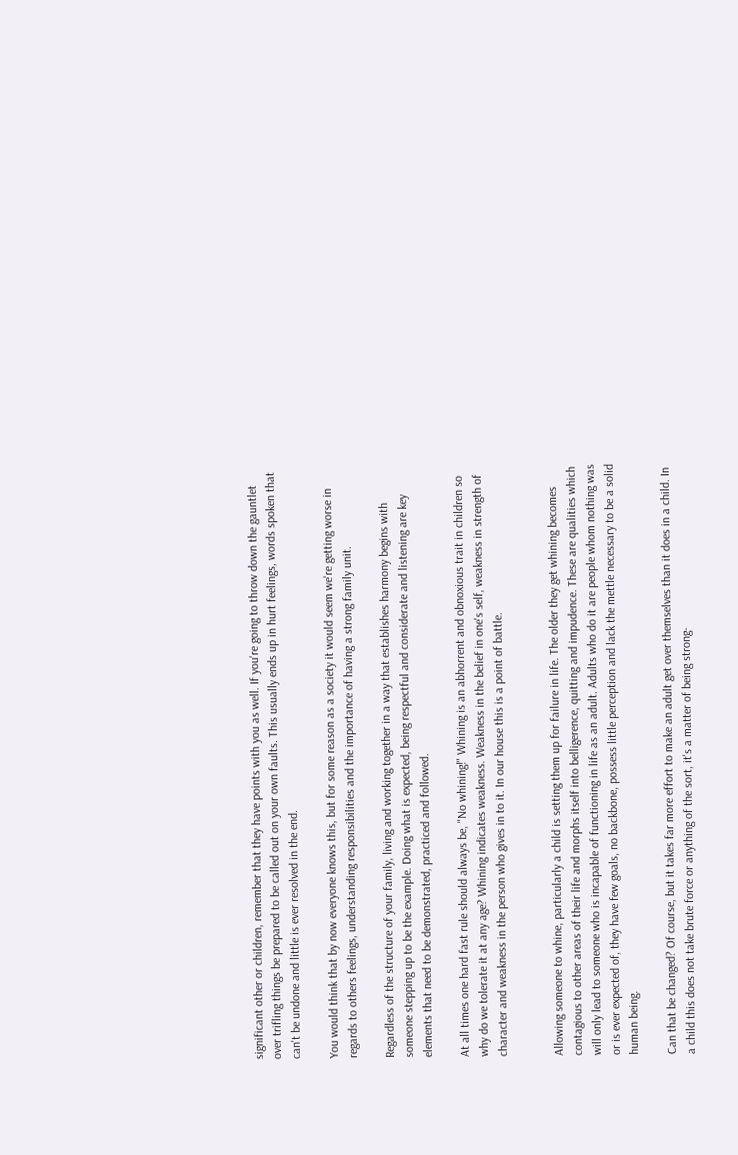significant other or children, remember that they have points with you as well. If you're going to throw down the gauntlet over trifling things be prepared to be called out on your own faults. This usually ends up in hurt feelings, words spoken that can't be undone and little is ever resolved in the end.

You would think that by now everyone knows this, but for some reason as a society it would seem we're getting worse in regards to others feelings, understanding responsibilities and the importance of having a strong family unit.

Regardless of the structure of your family, living and working together in a way that establishes harmony begins with someone stepping up to be the example. Doing what is expected, being respectful and considerate and listening are key elements that need to be demonstrated, practiced and followed.

At all times one hard fast rule should always be, "No whining!" Whining is an abhorrent and obnoxious trait in children so why do we tolerate it at any age? Whining indicates weakness. Weakness in the belief in one's self, weakness in strength of character and weakness in the person who gives in to it. In our house this is a point of battle.


Allowing someone to whine, particularly a child is setting them up for failure in life. The older they get whining becomes contagious to other areas of their life and morphs itself into belligerence, quitting and impudence. These are qualities which will only lead to someone who is incapable of functioning in life as an adult. Adults who do it are people whom nothing was or is ever expected of, they have few goals, no backbone, possess little perception and lack the mettle necessary to be a solid human being.

Can that be changed? Of course, but it takes far more effort to make an adult get over themselves than it does in a child. In a child this does not take brute force or anything of the sort, it's a matter of being strong-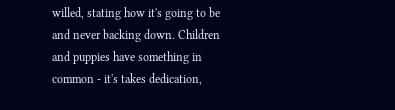willed, stating how it's going to be and never backing down. Children and puppies have something in common - it's takes dedication,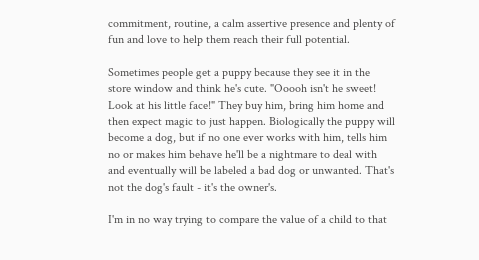commitment, routine, a calm assertive presence and plenty of fun and love to help them reach their full potential.

Sometimes people get a puppy because they see it in the store window and think he's cute. "Ooooh isn't he sweet! Look at his little face!" They buy him, bring him home and then expect magic to just happen. Biologically the puppy will become a dog, but if no one ever works with him, tells him no or makes him behave he'll be a nightmare to deal with and eventually will be labeled a bad dog or unwanted. That's not the dog's fault - it's the owner's.

I'm in no way trying to compare the value of a child to that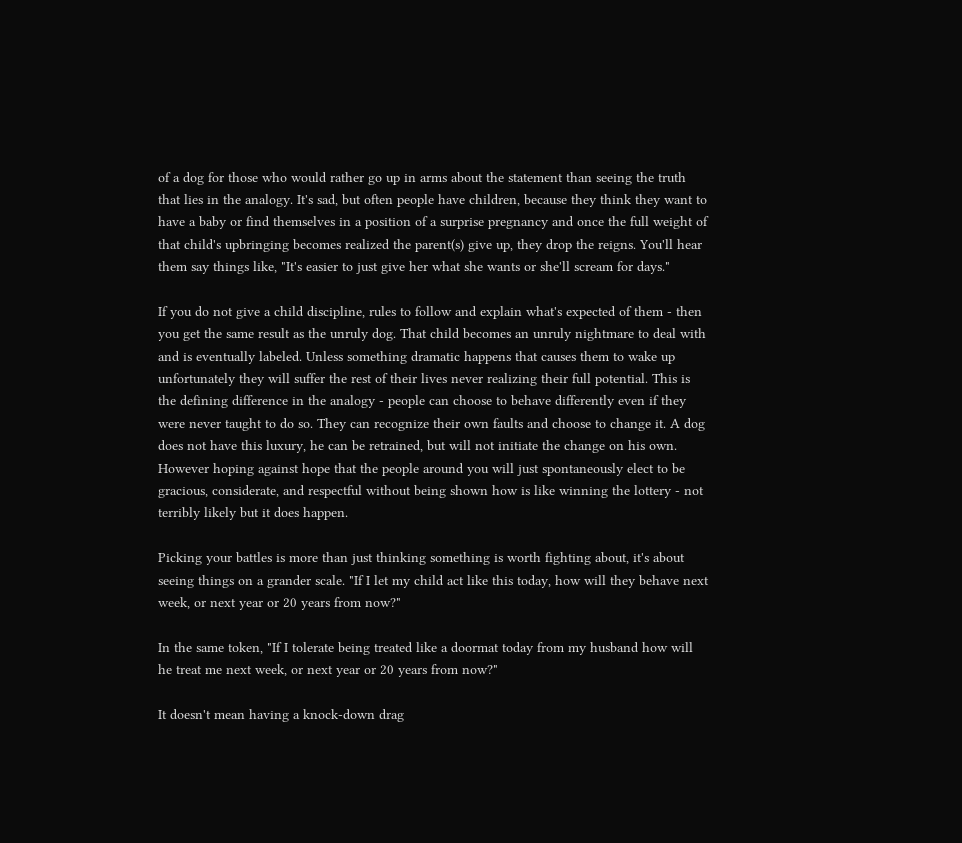of a dog for those who would rather go up in arms about the statement than seeing the truth that lies in the analogy. It's sad, but often people have children, because they think they want to have a baby or find themselves in a position of a surprise pregnancy and once the full weight of that child's upbringing becomes realized the parent(s) give up, they drop the reigns. You'll hear them say things like, "It's easier to just give her what she wants or she'll scream for days."

If you do not give a child discipline, rules to follow and explain what's expected of them - then you get the same result as the unruly dog. That child becomes an unruly nightmare to deal with and is eventually labeled. Unless something dramatic happens that causes them to wake up unfortunately they will suffer the rest of their lives never realizing their full potential. This is the defining difference in the analogy - people can choose to behave differently even if they were never taught to do so. They can recognize their own faults and choose to change it. A dog does not have this luxury, he can be retrained, but will not initiate the change on his own. However hoping against hope that the people around you will just spontaneously elect to be gracious, considerate, and respectful without being shown how is like winning the lottery - not terribly likely but it does happen.

Picking your battles is more than just thinking something is worth fighting about, it's about seeing things on a grander scale. "If I let my child act like this today, how will they behave next week, or next year or 20 years from now?"

In the same token, "If I tolerate being treated like a doormat today from my husband how will he treat me next week, or next year or 20 years from now?"

It doesn't mean having a knock-down drag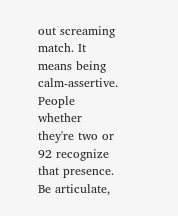out screaming match. It means being calm-assertive. People whether they're two or 92 recognize that presence. Be articulate,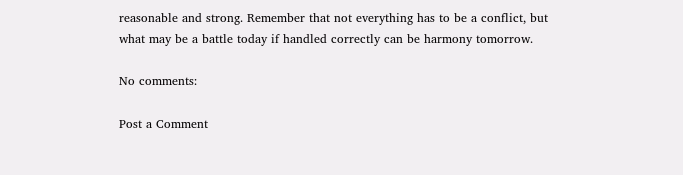reasonable and strong. Remember that not everything has to be a conflict, but what may be a battle today if handled correctly can be harmony tomorrow.

No comments:

Post a Comment